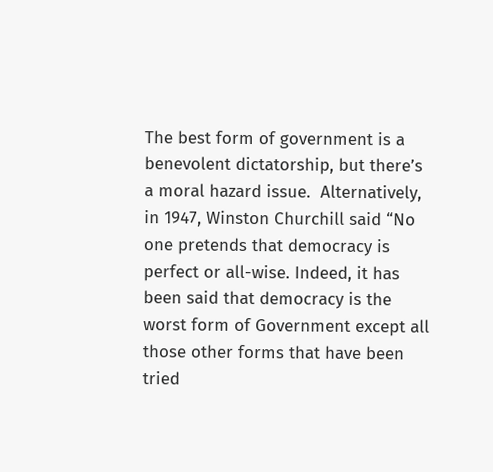The best form of government is a benevolent dictatorship, but there’s a moral hazard issue.  Alternatively, in 1947, Winston Churchill said “No one pretends that democracy is perfect or all-wise. Indeed, it has been said that democracy is the worst form of Government except all those other forms that have been tried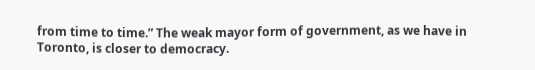from time to time.” The weak mayor form of government, as we have in Toronto, is closer to democracy.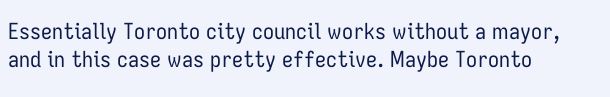Essentially Toronto city council works without a mayor, and in this case was pretty effective. Maybe Toronto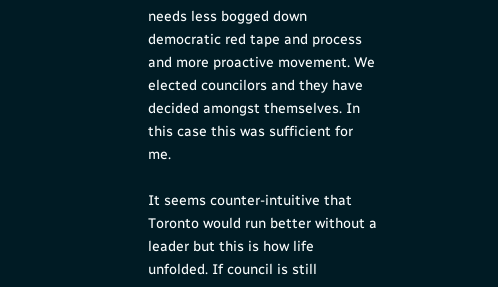needs less bogged down democratic red tape and process and more proactive movement. We elected councilors and they have decided amongst themselves. In this case this was sufficient for me.

It seems counter-intuitive that Toronto would run better without a leader but this is how life unfolded. If council is still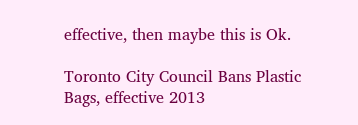effective, then maybe this is Ok.

Toronto City Council Bans Plastic Bags, effective 2013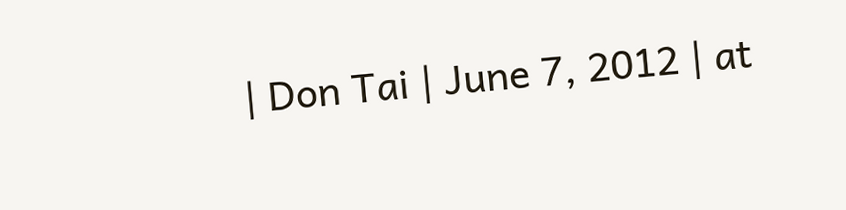| Don Tai | June 7, 2012 | at